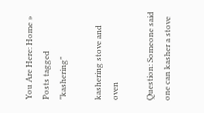You Are Here: Home » Posts tagged "kashering"

kashering stove and oven

Question: Someone said one can kasher a stove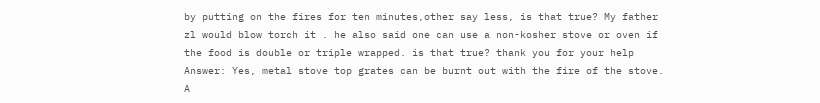by putting on the fires for ten minutes,other say less, is that true? My father zl would blow torch it . he also said one can use a non-kosher stove or oven if the food is double or triple wrapped. is that true? thank you for your help Answer: Yes, metal stove top grates can be burnt out with the fire of the stove. A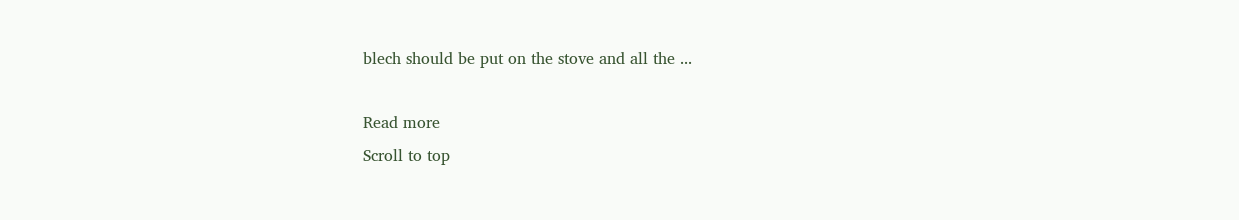blech should be put on the stove and all the ...

Read more
Scroll to top